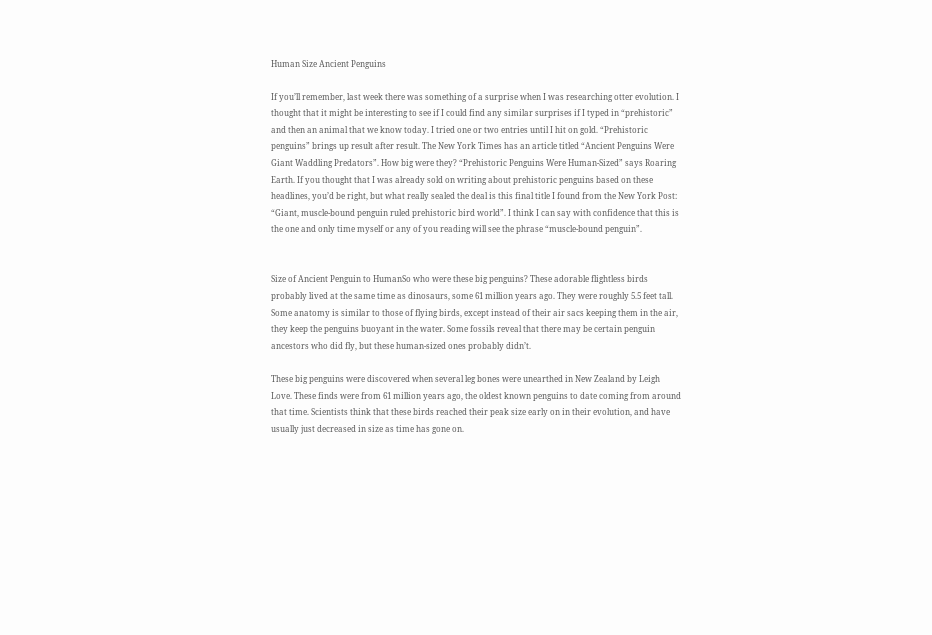Human Size Ancient Penguins

If you’ll remember, last week there was something of a surprise when I was researching otter evolution. I thought that it might be interesting to see if I could find any similar surprises if I typed in “prehistoric” and then an animal that we know today. I tried one or two entries until I hit on gold. “Prehistoric penguins” brings up result after result. The New York Times has an article titled “Ancient Penguins Were Giant Waddling Predators”. How big were they? “Prehistoric Penguins Were Human-Sized” says Roaring Earth. If you thought that I was already sold on writing about prehistoric penguins based on these headlines, you’d be right, but what really sealed the deal is this final title I found from the New York Post: “Giant, muscle-bound penguin ruled prehistoric bird world”. I think I can say with confidence that this is the one and only time myself or any of you reading will see the phrase “muscle-bound penguin”.


Size of Ancient Penguin to HumanSo who were these big penguins? These adorable flightless birds probably lived at the same time as dinosaurs, some 61 million years ago. They were roughly 5.5 feet tall. Some anatomy is similar to those of flying birds, except instead of their air sacs keeping them in the air, they keep the penguins buoyant in the water. Some fossils reveal that there may be certain penguin ancestors who did fly, but these human-sized ones probably didn’t.

These big penguins were discovered when several leg bones were unearthed in New Zealand by Leigh Love. These finds were from 61 million years ago, the oldest known penguins to date coming from around that time. Scientists think that these birds reached their peak size early on in their evolution, and have usually just decreased in size as time has gone on.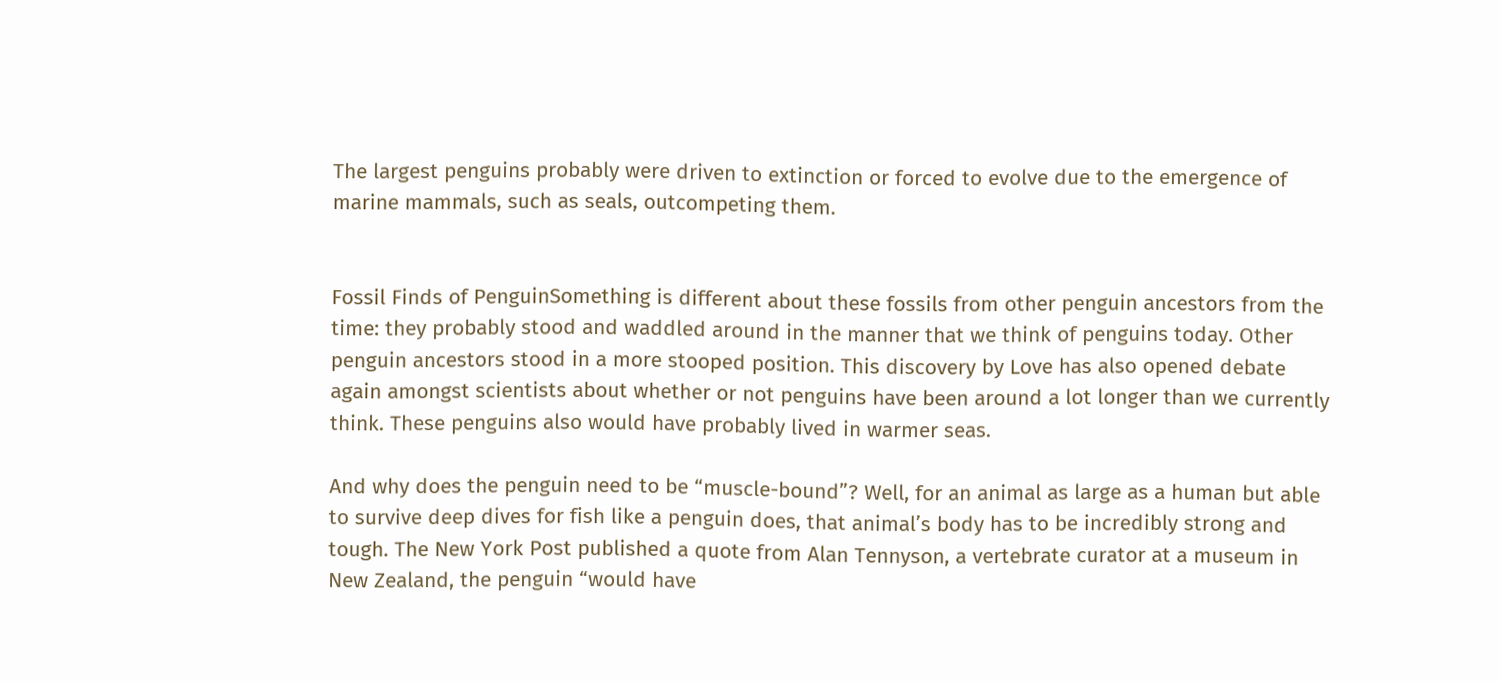The largest penguins probably were driven to extinction or forced to evolve due to the emergence of marine mammals, such as seals, outcompeting them.


Fossil Finds of PenguinSomething is different about these fossils from other penguin ancestors from the time: they probably stood and waddled around in the manner that we think of penguins today. Other penguin ancestors stood in a more stooped position. This discovery by Love has also opened debate again amongst scientists about whether or not penguins have been around a lot longer than we currently think. These penguins also would have probably lived in warmer seas.

And why does the penguin need to be “muscle-bound”? Well, for an animal as large as a human but able to survive deep dives for fish like a penguin does, that animal’s body has to be incredibly strong and tough. The New York Post published a quote from Alan Tennyson, a vertebrate curator at a museum in New Zealand, the penguin “would have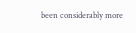been considerably more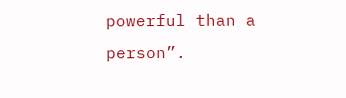powerful than a person”.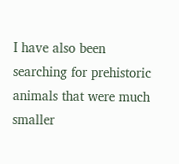I have also been searching for prehistoric animals that were much smaller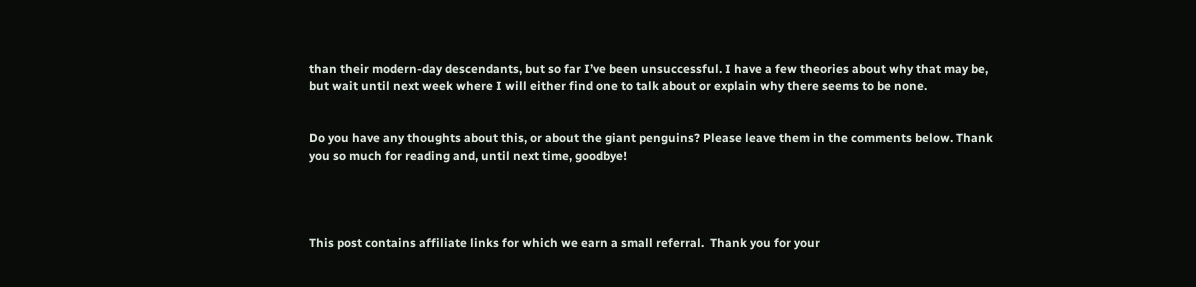than their modern-day descendants, but so far I’ve been unsuccessful. I have a few theories about why that may be, but wait until next week where I will either find one to talk about or explain why there seems to be none.


Do you have any thoughts about this, or about the giant penguins? Please leave them in the comments below. Thank you so much for reading and, until next time, goodbye!




This post contains affiliate links for which we earn a small referral.  Thank you for your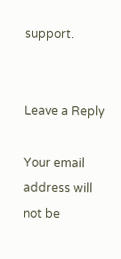support.


Leave a Reply

Your email address will not be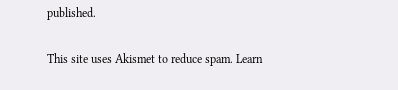published.

This site uses Akismet to reduce spam. Learn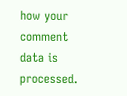how your comment data is processed.